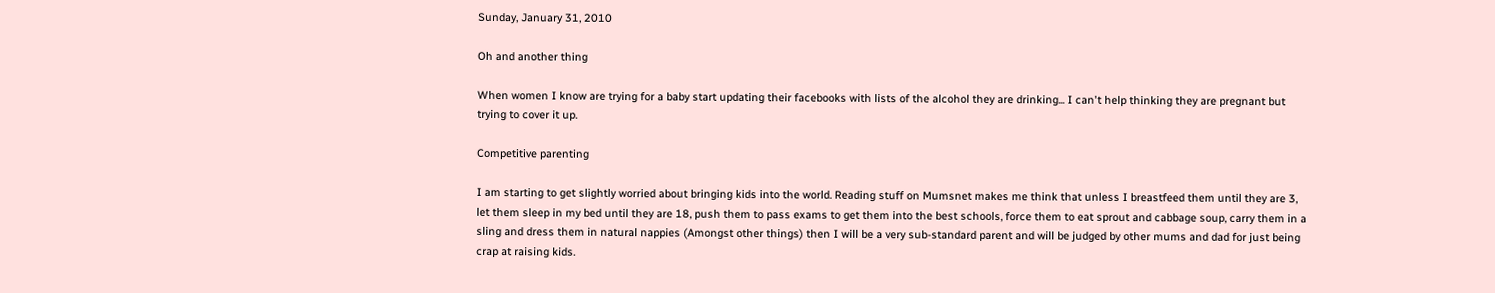Sunday, January 31, 2010

Oh and another thing

When women I know are trying for a baby start updating their facebooks with lists of the alcohol they are drinking... I can't help thinking they are pregnant but trying to cover it up.

Competitive parenting

I am starting to get slightly worried about bringing kids into the world. Reading stuff on Mumsnet makes me think that unless I breastfeed them until they are 3, let them sleep in my bed until they are 18, push them to pass exams to get them into the best schools, force them to eat sprout and cabbage soup, carry them in a sling and dress them in natural nappies (Amongst other things) then I will be a very sub-standard parent and will be judged by other mums and dad for just being crap at raising kids.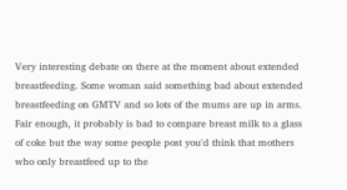Very interesting debate on there at the moment about extended breastfeeding. Some woman said something bad about extended breastfeeding on GMTV and so lots of the mums are up in arms. Fair enough, it probably is bad to compare breast milk to a glass of coke but the way some people post you'd think that mothers who only breastfeed up to the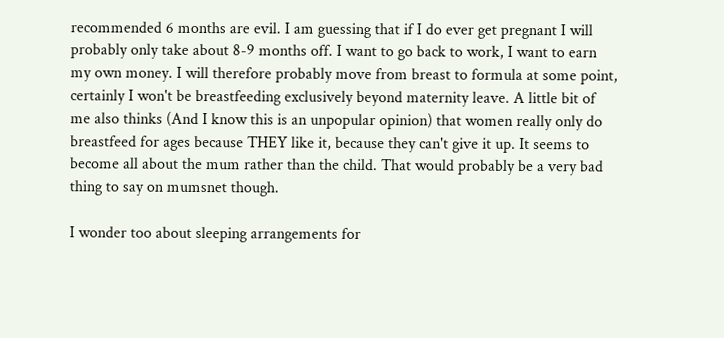recommended 6 months are evil. I am guessing that if I do ever get pregnant I will probably only take about 8-9 months off. I want to go back to work, I want to earn my own money. I will therefore probably move from breast to formula at some point, certainly I won't be breastfeeding exclusively beyond maternity leave. A little bit of me also thinks (And I know this is an unpopular opinion) that women really only do breastfeed for ages because THEY like it, because they can't give it up. It seems to become all about the mum rather than the child. That would probably be a very bad thing to say on mumsnet though.

I wonder too about sleeping arrangements for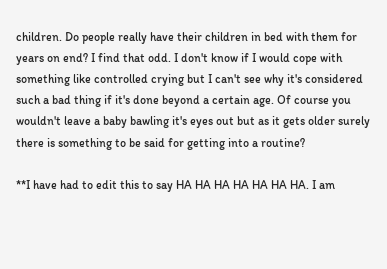children. Do people really have their children in bed with them for years on end? I find that odd. I don't know if I would cope with something like controlled crying but I can't see why it's considered such a bad thing if it's done beyond a certain age. Of course you wouldn't leave a baby bawling it's eyes out but as it gets older surely there is something to be said for getting into a routine?

**I have had to edit this to say HA HA HA HA HA HA HA. I am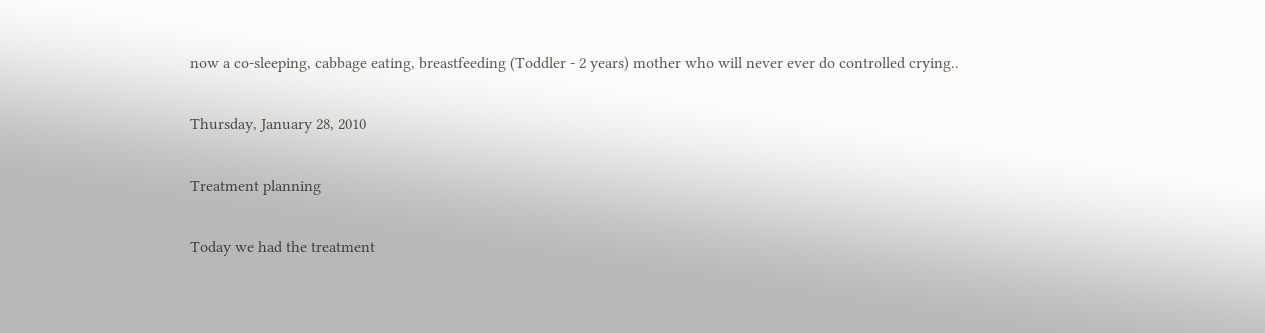now a co-sleeping, cabbage eating, breastfeeding (Toddler - 2 years) mother who will never ever do controlled crying..

Thursday, January 28, 2010

Treatment planning

Today we had the treatment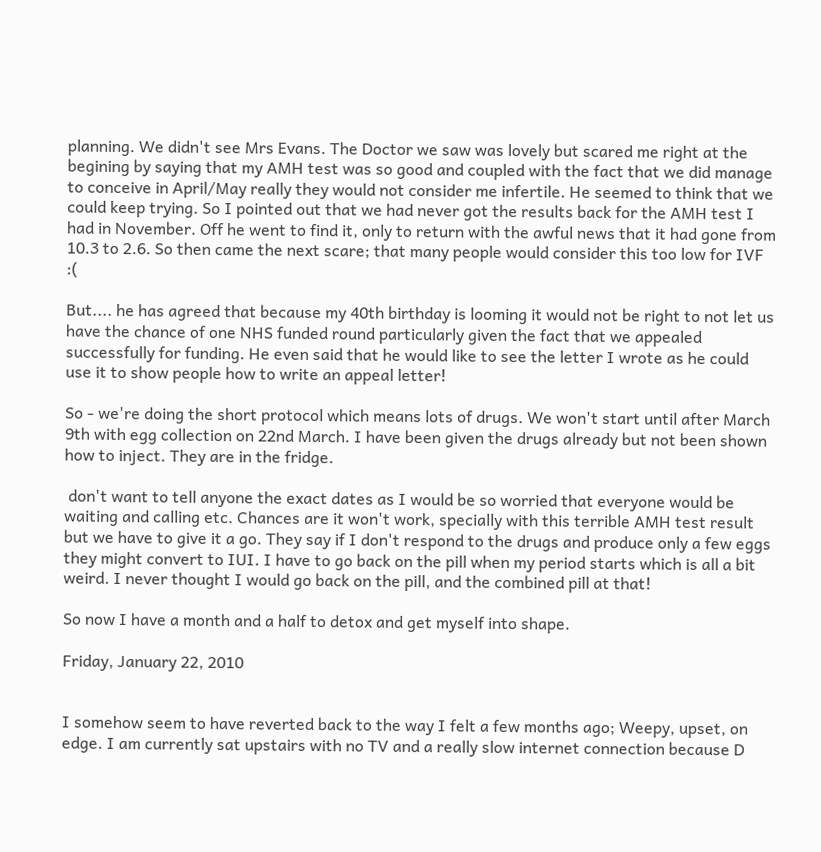planning. We didn't see Mrs Evans. The Doctor we saw was lovely but scared me right at the begining by saying that my AMH test was so good and coupled with the fact that we did manage to conceive in April/May really they would not consider me infertile. He seemed to think that we could keep trying. So I pointed out that we had never got the results back for the AMH test I had in November. Off he went to find it, only to return with the awful news that it had gone from 10.3 to 2.6. So then came the next scare; that many people would consider this too low for IVF :(

But.... he has agreed that because my 40th birthday is looming it would not be right to not let us have the chance of one NHS funded round particularly given the fact that we appealed successfully for funding. He even said that he would like to see the letter I wrote as he could use it to show people how to write an appeal letter!

So - we're doing the short protocol which means lots of drugs. We won't start until after March 9th with egg collection on 22nd March. I have been given the drugs already but not been shown how to inject. They are in the fridge.

 don't want to tell anyone the exact dates as I would be so worried that everyone would be waiting and calling etc. Chances are it won't work, specially with this terrible AMH test result but we have to give it a go. They say if I don't respond to the drugs and produce only a few eggs they might convert to IUI. I have to go back on the pill when my period starts which is all a bit weird. I never thought I would go back on the pill, and the combined pill at that!

So now I have a month and a half to detox and get myself into shape.

Friday, January 22, 2010


I somehow seem to have reverted back to the way I felt a few months ago; Weepy, upset, on edge. I am currently sat upstairs with no TV and a really slow internet connection because D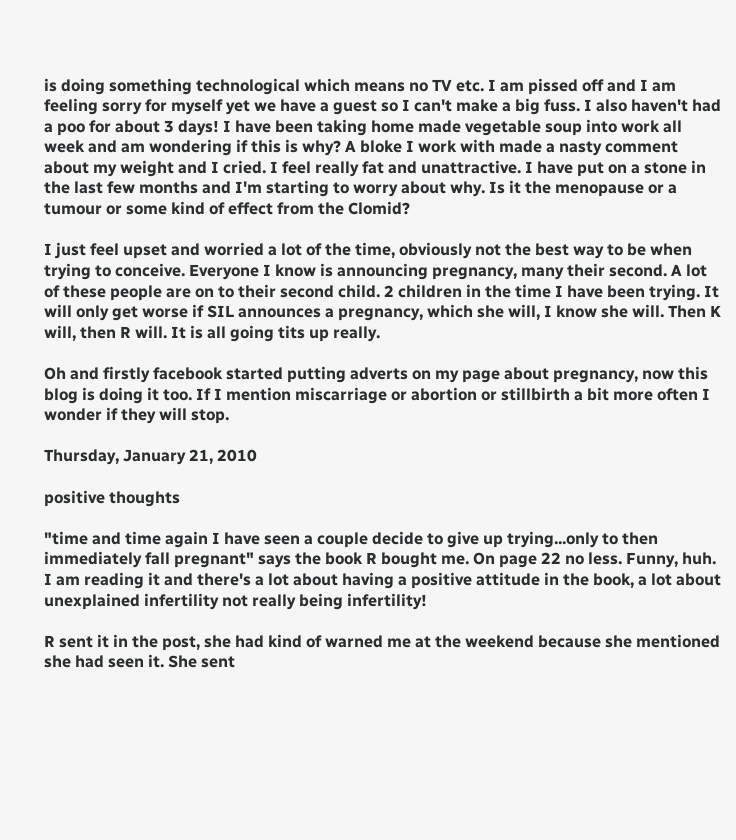is doing something technological which means no TV etc. I am pissed off and I am feeling sorry for myself yet we have a guest so I can't make a big fuss. I also haven't had a poo for about 3 days! I have been taking home made vegetable soup into work all week and am wondering if this is why? A bloke I work with made a nasty comment about my weight and I cried. I feel really fat and unattractive. I have put on a stone in the last few months and I'm starting to worry about why. Is it the menopause or a tumour or some kind of effect from the Clomid?

I just feel upset and worried a lot of the time, obviously not the best way to be when trying to conceive. Everyone I know is announcing pregnancy, many their second. A lot of these people are on to their second child. 2 children in the time I have been trying. It will only get worse if SIL announces a pregnancy, which she will, I know she will. Then K will, then R will. It is all going tits up really.

Oh and firstly facebook started putting adverts on my page about pregnancy, now this blog is doing it too. If I mention miscarriage or abortion or stillbirth a bit more often I wonder if they will stop.

Thursday, January 21, 2010

positive thoughts

"time and time again I have seen a couple decide to give up trying...only to then immediately fall pregnant" says the book R bought me. On page 22 no less. Funny, huh. I am reading it and there's a lot about having a positive attitude in the book, a lot about unexplained infertility not really being infertility!

R sent it in the post, she had kind of warned me at the weekend because she mentioned she had seen it. She sent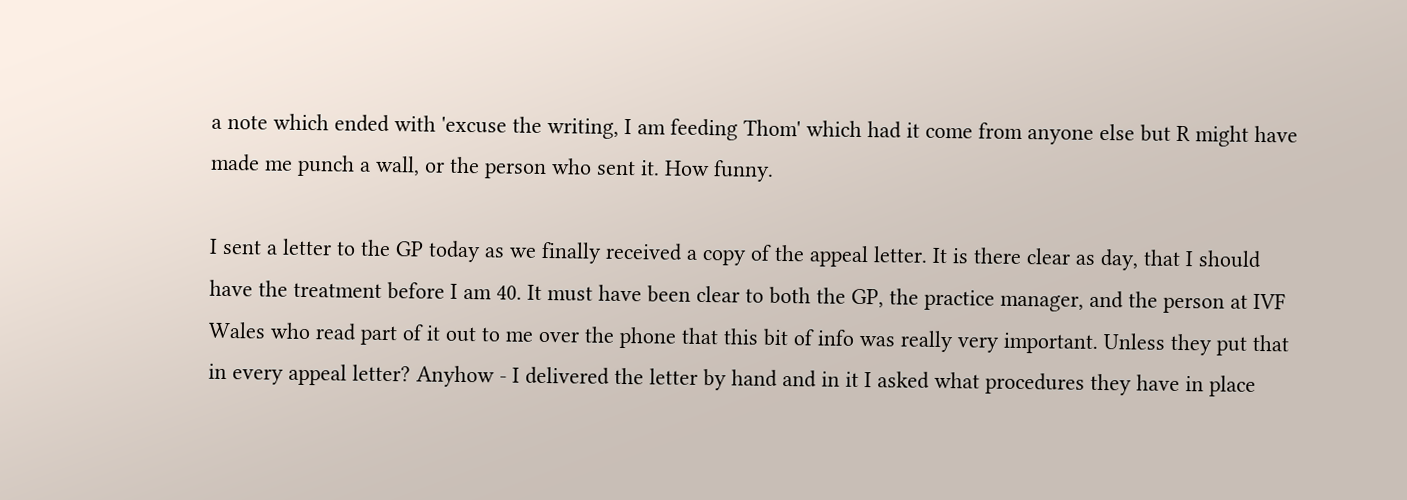a note which ended with 'excuse the writing, I am feeding Thom' which had it come from anyone else but R might have made me punch a wall, or the person who sent it. How funny.

I sent a letter to the GP today as we finally received a copy of the appeal letter. It is there clear as day, that I should have the treatment before I am 40. It must have been clear to both the GP, the practice manager, and the person at IVF Wales who read part of it out to me over the phone that this bit of info was really very important. Unless they put that in every appeal letter? Anyhow - I delivered the letter by hand and in it I asked what procedures they have in place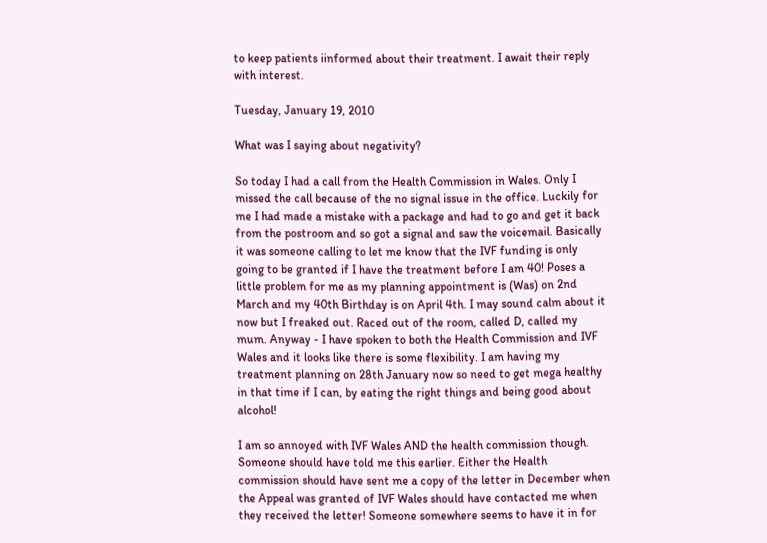to keep patients iinformed about their treatment. I await their reply with interest.

Tuesday, January 19, 2010

What was I saying about negativity?

So today I had a call from the Health Commission in Wales. Only I missed the call because of the no signal issue in the office. Luckily for me I had made a mistake with a package and had to go and get it back from the postroom and so got a signal and saw the voicemail. Basically it was someone calling to let me know that the IVF funding is only going to be granted if I have the treatment before I am 40! Poses a little problem for me as my planning appointment is (Was) on 2nd March and my 40th Birthday is on April 4th. I may sound calm about it now but I freaked out. Raced out of the room, called D, called my mum. Anyway - I have spoken to both the Health Commission and IVF Wales and it looks like there is some flexibility. I am having my treatment planning on 28th January now so need to get mega healthy in that time if I can, by eating the right things and being good about alcohol!

I am so annoyed with IVF Wales AND the health commission though. Someone should have told me this earlier. Either the Health commission should have sent me a copy of the letter in December when the Appeal was granted of IVF Wales should have contacted me when they received the letter! Someone somewhere seems to have it in for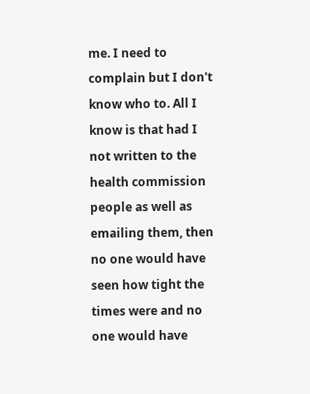me. I need to complain but I don't know who to. All I know is that had I not written to the health commission people as well as emailing them, then no one would have seen how tight the times were and no one would have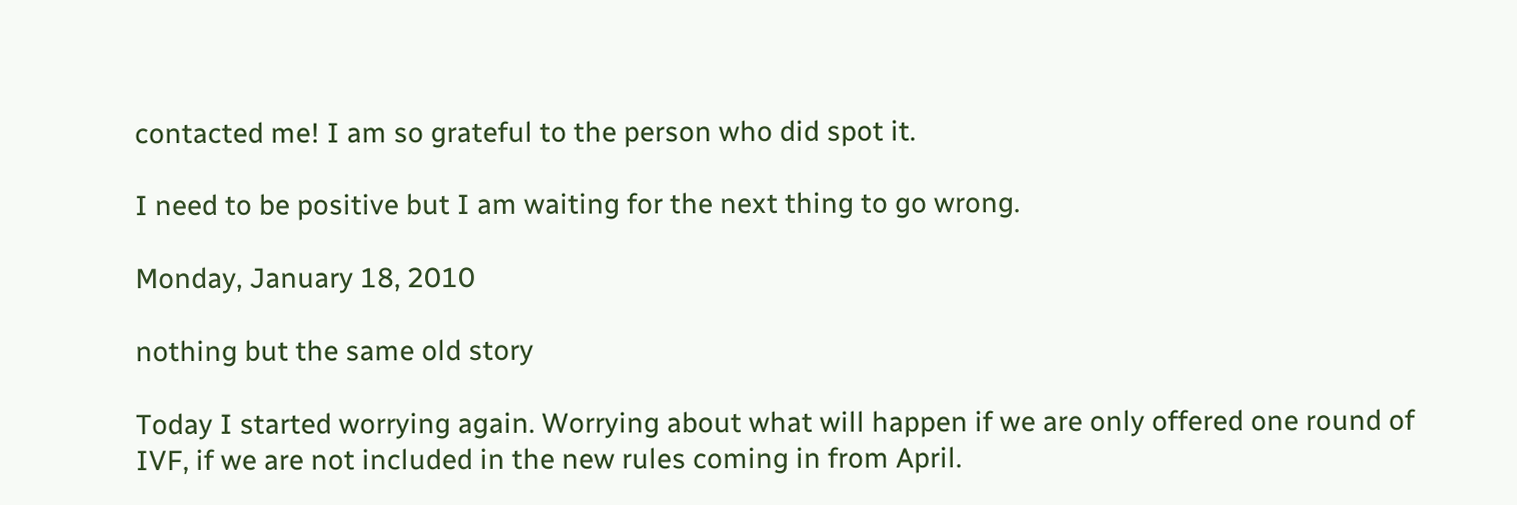contacted me! I am so grateful to the person who did spot it.

I need to be positive but I am waiting for the next thing to go wrong.

Monday, January 18, 2010

nothing but the same old story

Today I started worrying again. Worrying about what will happen if we are only offered one round of IVF, if we are not included in the new rules coming in from April.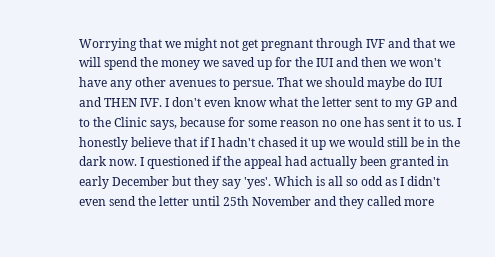Worrying that we might not get pregnant through IVF and that we will spend the money we saved up for the IUI and then we won't have any other avenues to persue. That we should maybe do IUI and THEN IVF. I don't even know what the letter sent to my GP and to the Clinic says, because for some reason no one has sent it to us. I honestly believe that if I hadn't chased it up we would still be in the dark now. I questioned if the appeal had actually been granted in early December but they say 'yes'. Which is all so odd as I didn't even send the letter until 25th November and they called more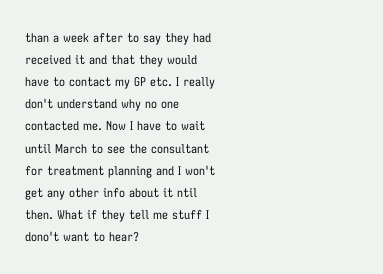than a week after to say they had received it and that they would have to contact my GP etc. I really don't understand why no one contacted me. Now I have to wait until March to see the consultant for treatment planning and I won't get any other info about it ntil then. What if they tell me stuff I dono't want to hear?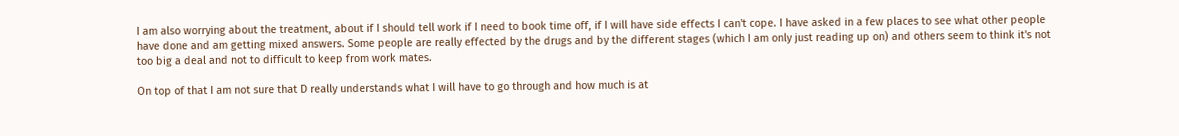I am also worrying about the treatment, about if I should tell work if I need to book time off, if I will have side effects I can't cope. I have asked in a few places to see what other people have done and am getting mixed answers. Some people are really effected by the drugs and by the different stages (which I am only just reading up on) and others seem to think it's not too big a deal and not to difficult to keep from work mates.

On top of that I am not sure that D really understands what I will have to go through and how much is at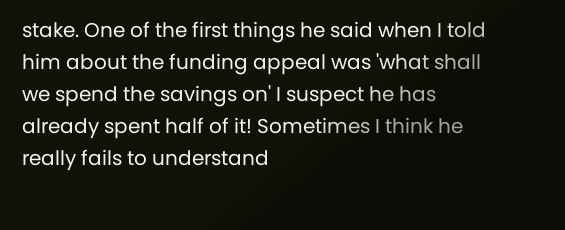stake. One of the first things he said when I told him about the funding appeal was 'what shall we spend the savings on' I suspect he has already spent half of it! Sometimes I think he really fails to understand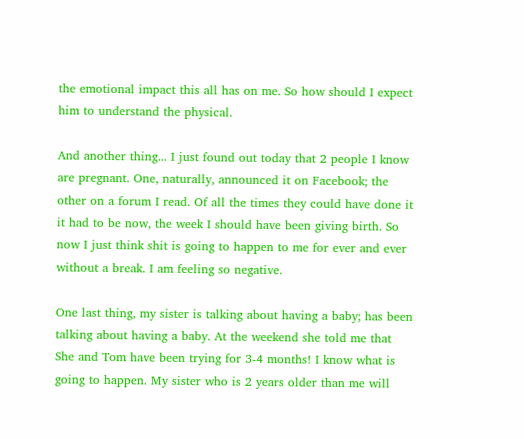the emotional impact this all has on me. So how should I expect him to understand the physical.

And another thing... I just found out today that 2 people I know are pregnant. One, naturally, announced it on Facebook; the other on a forum I read. Of all the times they could have done it it had to be now, the week I should have been giving birth. So now I just think shit is going to happen to me for ever and ever without a break. I am feeling so negative.

One last thing, my sister is talking about having a baby; has been talking about having a baby. At the weekend she told me that She and Tom have been trying for 3-4 months! I know what is going to happen. My sister who is 2 years older than me will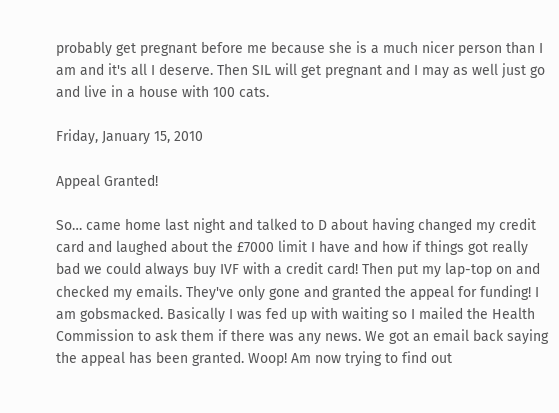probably get pregnant before me because she is a much nicer person than I am and it's all I deserve. Then SIL will get pregnant and I may as well just go and live in a house with 100 cats.

Friday, January 15, 2010

Appeal Granted!

So… came home last night and talked to D about having changed my credit card and laughed about the £7000 limit I have and how if things got really bad we could always buy IVF with a credit card! Then put my lap-top on and checked my emails. They've only gone and granted the appeal for funding! I am gobsmacked. Basically I was fed up with waiting so I mailed the Health Commission to ask them if there was any news. We got an email back saying the appeal has been granted. Woop! Am now trying to find out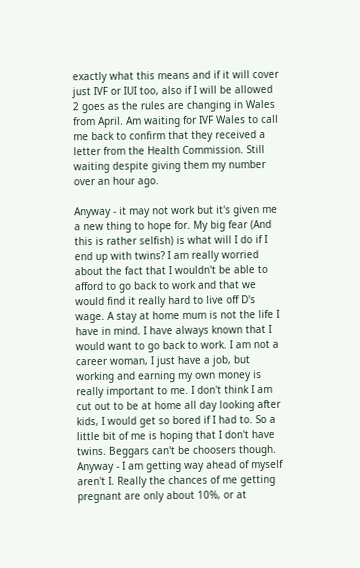exactly what this means and if it will cover just IVF or IUI too, also if I will be allowed 2 goes as the rules are changing in Wales from April. Am waiting for IVF Wales to call me back to confirm that they received a letter from the Health Commission. Still waiting despite giving them my number over an hour ago.

Anyway - it may not work but it's given me a new thing to hope for. My big fear (And this is rather selfish) is what will I do if I end up with twins? I am really worried about the fact that I wouldn't be able to afford to go back to work and that we would find it really hard to live off D's wage. A stay at home mum is not the life I have in mind. I have always known that I would want to go back to work. I am not a career woman, I just have a job, but working and earning my own money is really important to me. I don't think I am cut out to be at home all day looking after kids, I would get so bored if I had to. So a little bit of me is hoping that I don't have twins. Beggars can't be choosers though. Anyway - I am getting way ahead of myself aren't I. Really the chances of me getting pregnant are only about 10%, or at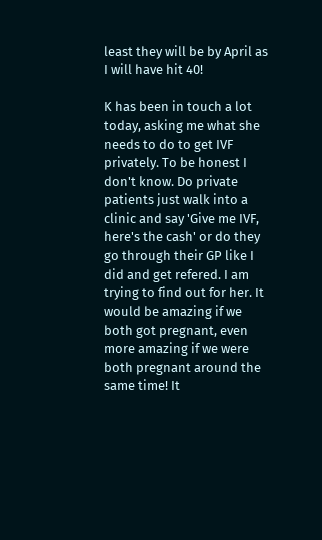least they will be by April as I will have hit 40!

K has been in touch a lot today, asking me what she needs to do to get IVF privately. To be honest I don't know. Do private patients just walk into a clinic and say 'Give me IVF, here's the cash' or do they go through their GP like I did and get refered. I am trying to find out for her. It would be amazing if we both got pregnant, even more amazing if we were both pregnant around the same time! It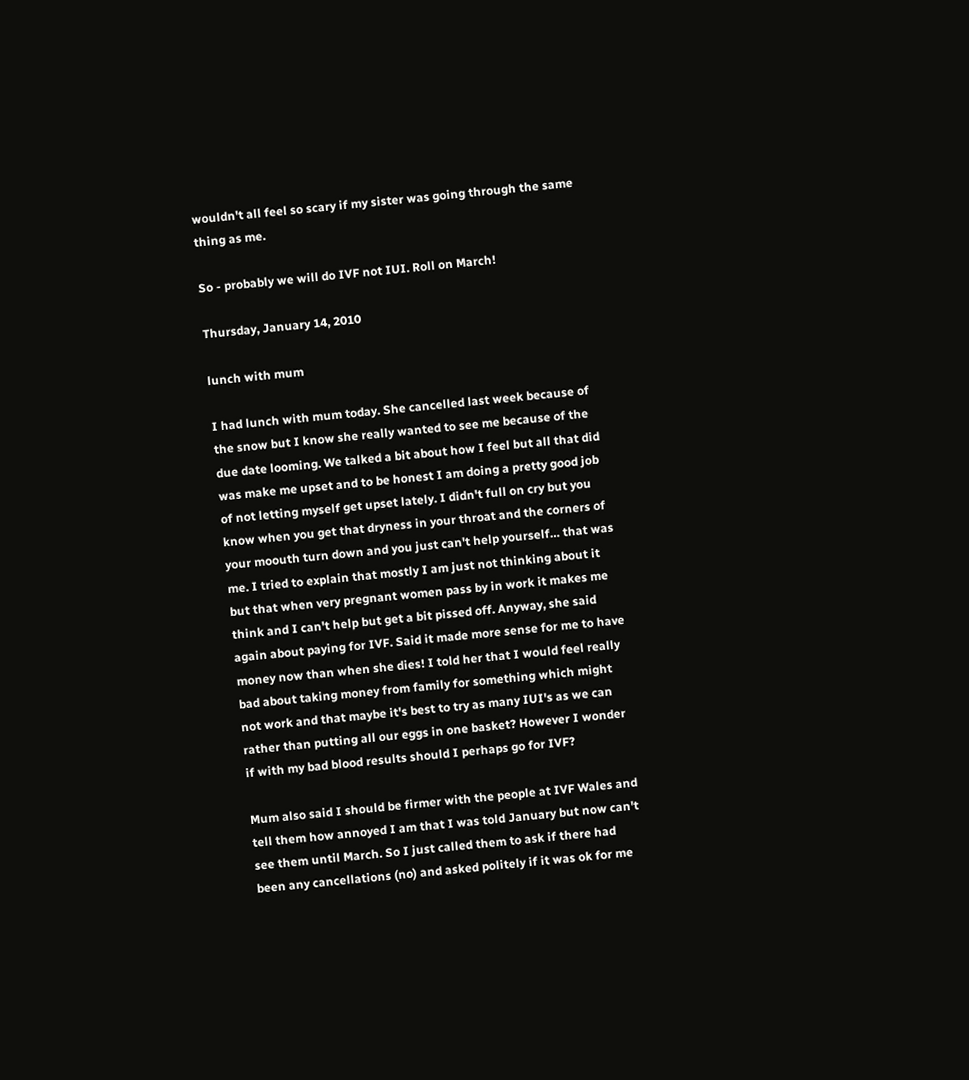wouldn't all feel so scary if my sister was going through the same thing as me.

So - probably we will do IVF not IUI. Roll on March!

Thursday, January 14, 2010

lunch with mum

I had lunch with mum today. She cancelled last week because of the snow but I know she really wanted to see me because of the due date looming. We talked a bit about how I feel but all that did was make me upset and to be honest I am doing a pretty good job of not letting myself get upset lately. I didn't full on cry but you know when you get that dryness in your throat and the corners of your moouth turn down and you just can't help yourself… that was me. I tried to explain that mostly I am just not thinking about it but that when very pregnant women pass by in work it makes me think and I can't help but get a bit pissed off. Anyway, she said again about paying for IVF. Said it made more sense for me to have money now than when she dies! I told her that I would feel really bad about taking money from family for something which might not work and that maybe it's best to try as many IUI's as we can rather than putting all our eggs in one basket? However I wonder if with my bad blood results should I perhaps go for IVF?

Mum also said I should be firmer with the people at IVF Wales and tell them how annoyed I am that I was told January but now can't see them until March. So I just called them to ask if there had been any cancellations (no) and asked politely if it was ok for me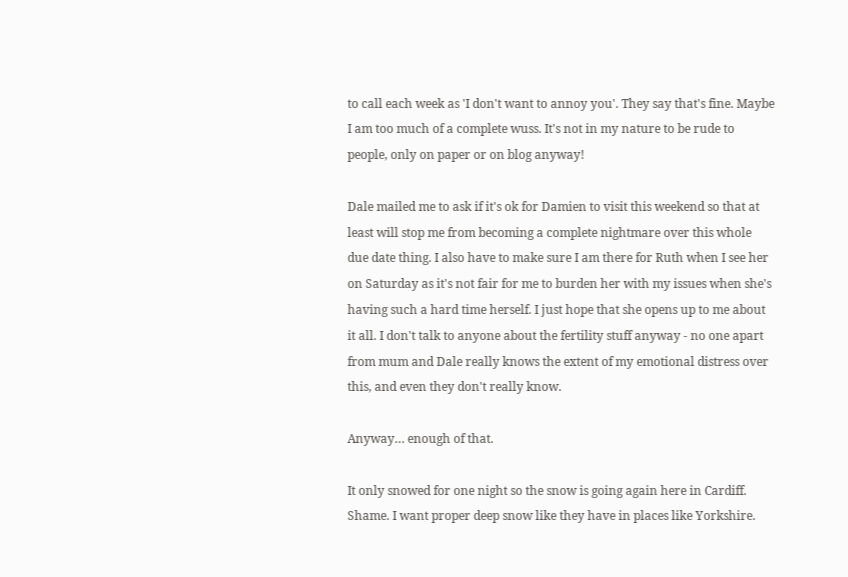to call each week as 'I don't want to annoy you'. They say that's fine. Maybe I am too much of a complete wuss. It's not in my nature to be rude to people, only on paper or on blog anyway!

Dale mailed me to ask if it's ok for Damien to visit this weekend so that at least will stop me from becoming a complete nightmare over this whole due date thing. I also have to make sure I am there for Ruth when I see her on Saturday as it's not fair for me to burden her with my issues when she's having such a hard time herself. I just hope that she opens up to me about it all. I don't talk to anyone about the fertility stuff anyway - no one apart from mum and Dale really knows the extent of my emotional distress over this, and even they don't really know.

Anyway… enough of that.

It only snowed for one night so the snow is going again here in Cardiff. Shame. I want proper deep snow like they have in places like Yorkshire.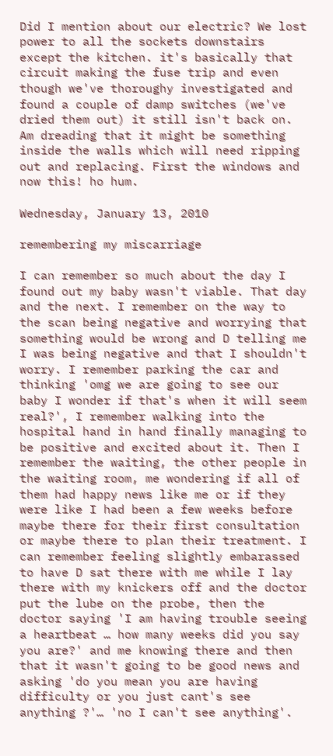Did I mention about our electric? We lost power to all the sockets downstairs except the kitchen. it's basically that circuit making the fuse trip and even though we've thoroughy investigated and found a couple of damp switches (we've dried them out) it still isn't back on. Am dreading that it might be something inside the walls which will need ripping out and replacing. First the windows and now this! ho hum.

Wednesday, January 13, 2010

remembering my miscarriage

I can remember so much about the day I found out my baby wasn't viable. That day and the next. I remember on the way to the scan being negative and worrying that something would be wrong and D telling me I was being negative and that I shouldn't worry. I remember parking the car and thinking 'omg we are going to see our baby I wonder if that's when it will seem real?', I remember walking into the hospital hand in hand finally managing to be positive and excited about it. Then I remember the waiting, the other people in the waiting room, me wondering if all of them had happy news like me or if they were like I had been a few weeks before maybe there for their first consultation or maybe there to plan their treatment. I can remember feeling slightly embarassed to have D sat there with me while I lay there with my knickers off and the doctor put the lube on the probe, then the doctor saying 'I am having trouble seeing a heartbeat … how many weeks did you say you are?' and me knowing there and then that it wasn't going to be good news and asking 'do you mean you are having difficulty or you just cant's see anything ?'… 'no I can't see anything'.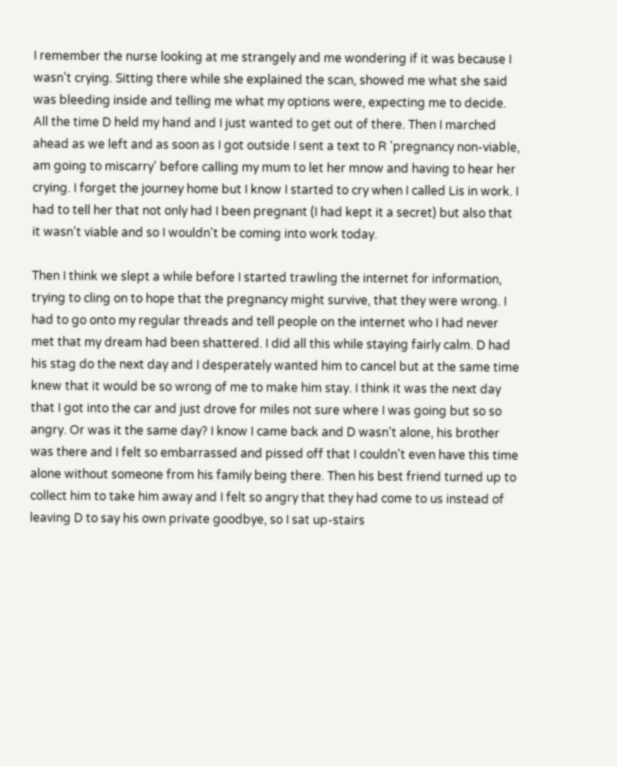I remember the nurse looking at me strangely and me wondering if it was because I wasn't crying. Sitting there while she explained the scan, showed me what she said was bleeding inside and telling me what my options were, expecting me to decide. All the time D held my hand and I just wanted to get out of there. Then I marched ahead as we left and as soon as I got outside I sent a text to R 'pregnancy non-viable, am going to miscarry' before calling my mum to let her mnow and having to hear her crying. I forget the journey home but I know I started to cry when I called Lis in work. I had to tell her that not only had I been pregnant (I had kept it a secret) but also that it wasn't viable and so I wouldn't be coming into work today.

Then I think we slept a while before I started trawling the internet for information, trying to cling on to hope that the pregnancy might survive, that they were wrong. I had to go onto my regular threads and tell people on the internet who I had never met that my dream had been shattered. I did all this while staying fairly calm. D had his stag do the next day and I desperately wanted him to cancel but at the same time knew that it would be so wrong of me to make him stay. I think it was the next day that I got into the car and just drove for miles not sure where I was going but so so angry. Or was it the same day? I know I came back and D wasn't alone, his brother was there and I felt so embarrassed and pissed off that I couldn't even have this time alone without someone from his family being there. Then his best friend turned up to collect him to take him away and I felt so angry that they had come to us instead of leaving D to say his own private goodbye, so I sat up-stairs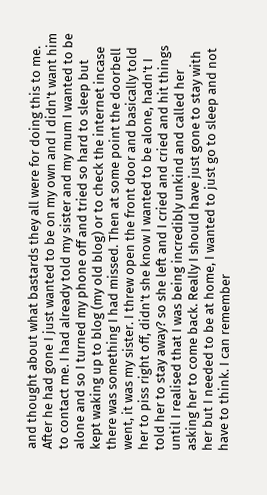and thought about what bastards they all were for doing this to me. After he had gone I just wanted to be on my own and I didn't want him to contact me. I had already told my sister and my mum I wanted to be alone and so I turned my phone off and tried so hard to sleep but kept waking up to blog (my old blog) or to check the internet incase there was something I had missed. Then at some point the doorbell went, it was my sister. I threw open the front door and basically told her to piss right off, didn't she know I wanted to be alone, hadn't I told her to stay away? so she left and I cried and cried and hit things until I realised that I was being incredibly unkind and called her asking her to come back. Really I should have just gone to stay with her but I needed to be at home, I wanted to just go to sleep and not have to think. I can remember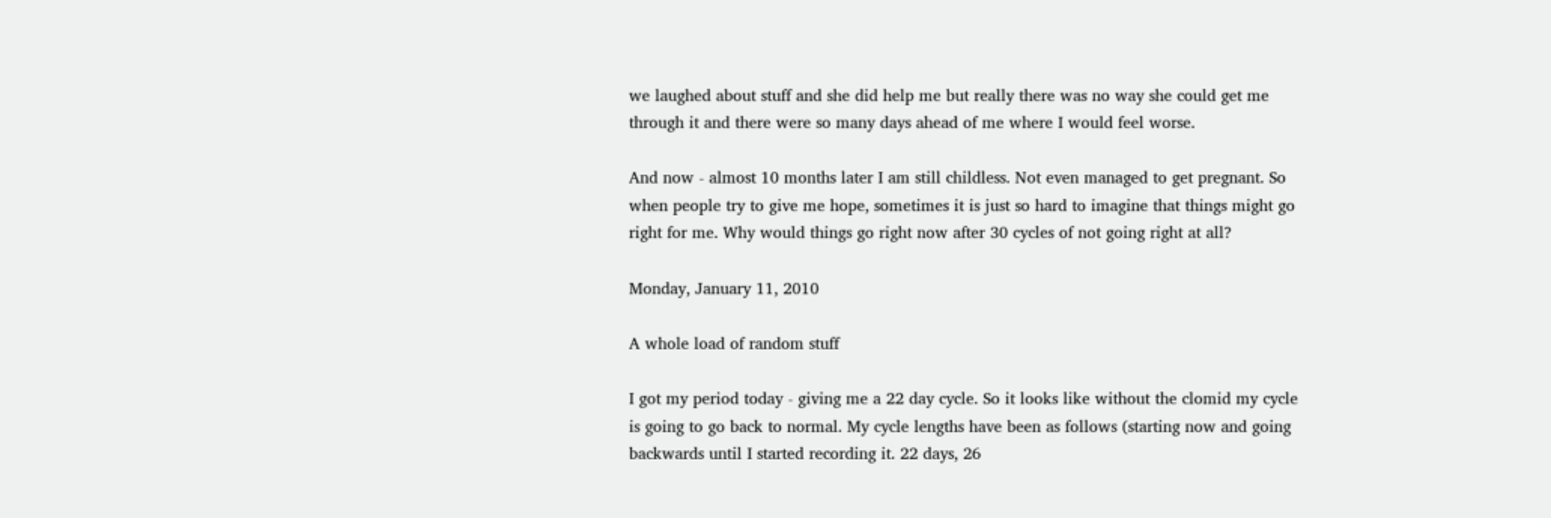we laughed about stuff and she did help me but really there was no way she could get me through it and there were so many days ahead of me where I would feel worse.

And now - almost 10 months later I am still childless. Not even managed to get pregnant. So when people try to give me hope, sometimes it is just so hard to imagine that things might go right for me. Why would things go right now after 30 cycles of not going right at all?

Monday, January 11, 2010

A whole load of random stuff

I got my period today - giving me a 22 day cycle. So it looks like without the clomid my cycle is going to go back to normal. My cycle lengths have been as follows (starting now and going backwards until I started recording it. 22 days, 26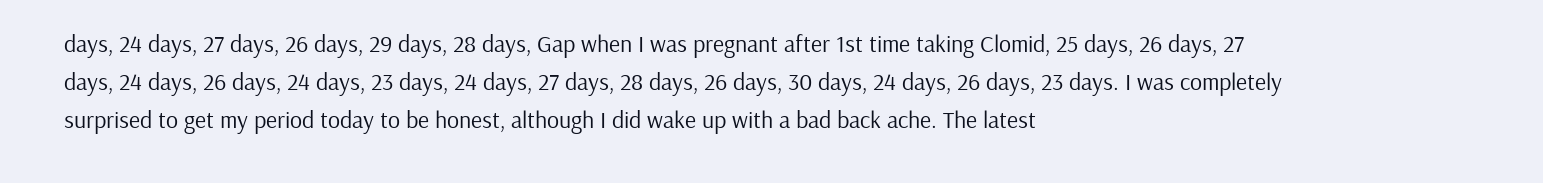days, 24 days, 27 days, 26 days, 29 days, 28 days, Gap when I was pregnant after 1st time taking Clomid, 25 days, 26 days, 27 days, 24 days, 26 days, 24 days, 23 days, 24 days, 27 days, 28 days, 26 days, 30 days, 24 days, 26 days, 23 days. I was completely surprised to get my period today to be honest, although I did wake up with a bad back ache. The latest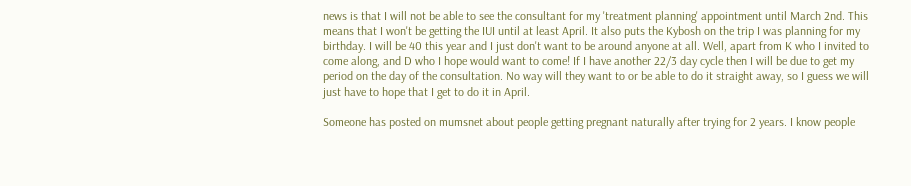news is that I will not be able to see the consultant for my 'treatment planning' appointment until March 2nd. This means that I won't be getting the IUI until at least April. It also puts the Kybosh on the trip I was planning for my birthday. I will be 40 this year and I just don't want to be around anyone at all. Well, apart from K who I invited to come along, and D who I hope would want to come! If I have another 22/3 day cycle then I will be due to get my period on the day of the consultation. No way will they want to or be able to do it straight away, so I guess we will just have to hope that I get to do it in April.

Someone has posted on mumsnet about people getting pregnant naturally after trying for 2 years. I know people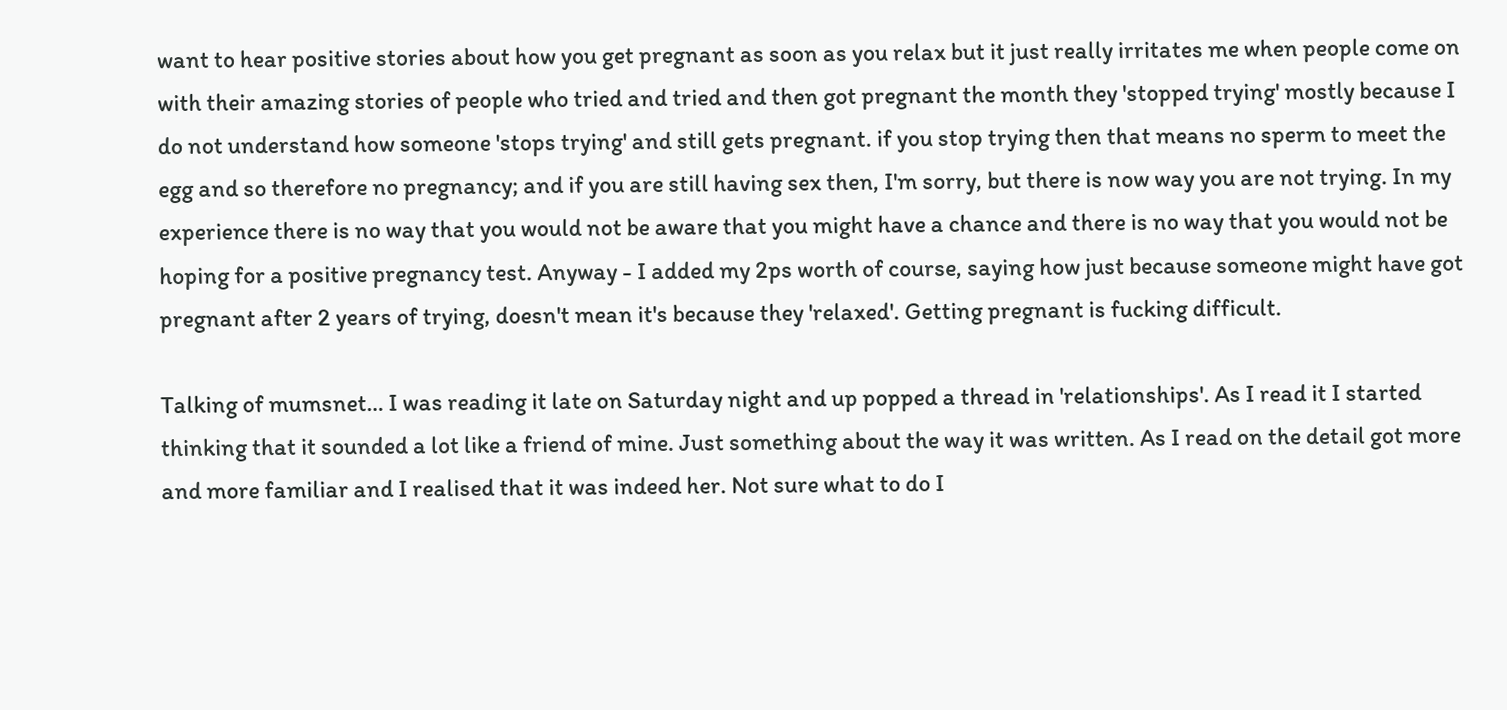want to hear positive stories about how you get pregnant as soon as you relax but it just really irritates me when people come on with their amazing stories of people who tried and tried and then got pregnant the month they 'stopped trying' mostly because I do not understand how someone 'stops trying' and still gets pregnant. if you stop trying then that means no sperm to meet the egg and so therefore no pregnancy; and if you are still having sex then, I'm sorry, but there is now way you are not trying. In my experience there is no way that you would not be aware that you might have a chance and there is no way that you would not be hoping for a positive pregnancy test. Anyway - I added my 2ps worth of course, saying how just because someone might have got pregnant after 2 years of trying, doesn't mean it's because they 'relaxed'. Getting pregnant is fucking difficult.

Talking of mumsnet… I was reading it late on Saturday night and up popped a thread in 'relationships'. As I read it I started thinking that it sounded a lot like a friend of mine. Just something about the way it was written. As I read on the detail got more and more familiar and I realised that it was indeed her. Not sure what to do I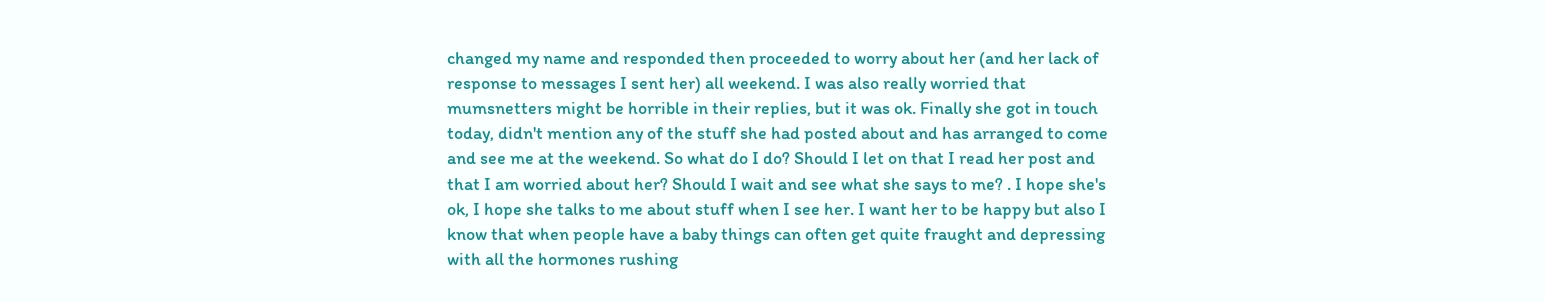changed my name and responded then proceeded to worry about her (and her lack of response to messages I sent her) all weekend. I was also really worried that mumsnetters might be horrible in their replies, but it was ok. Finally she got in touch today, didn't mention any of the stuff she had posted about and has arranged to come and see me at the weekend. So what do I do? Should I let on that I read her post and that I am worried about her? Should I wait and see what she says to me? . I hope she's ok, I hope she talks to me about stuff when I see her. I want her to be happy but also I know that when people have a baby things can often get quite fraught and depressing with all the hormones rushing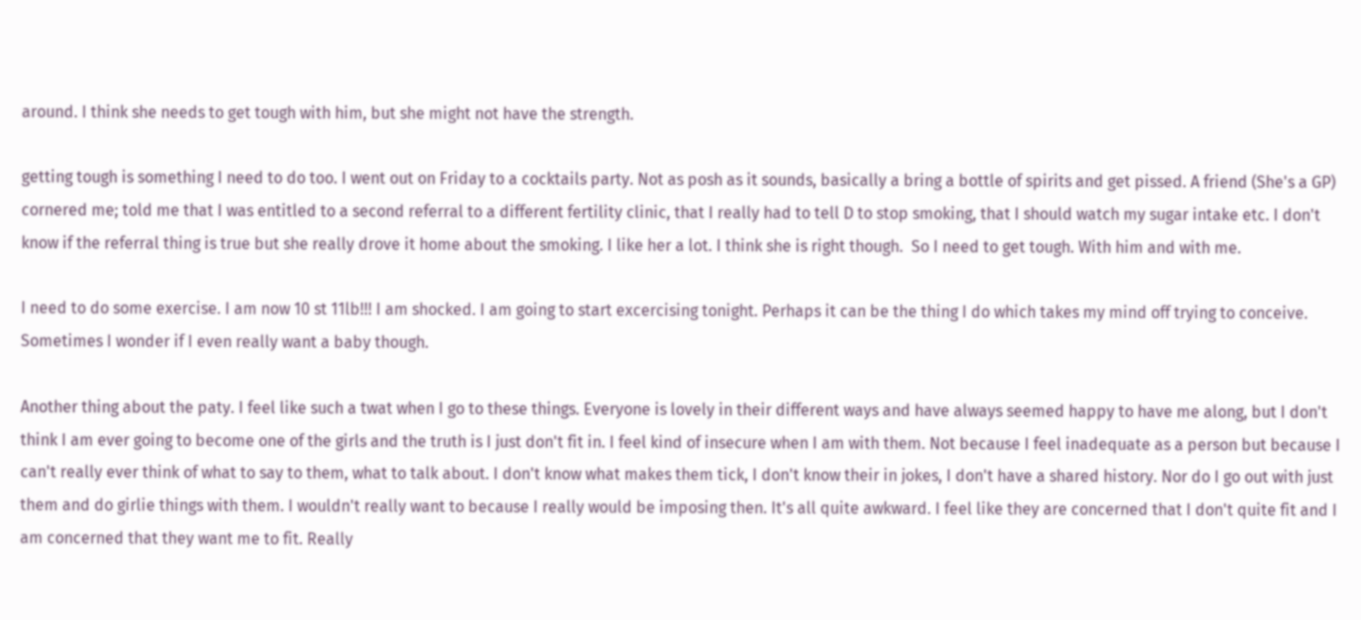around. I think she needs to get tough with him, but she might not have the strength.

getting tough is something I need to do too. I went out on Friday to a cocktails party. Not as posh as it sounds, basically a bring a bottle of spirits and get pissed. A friend (She's a GP) cornered me; told me that I was entitled to a second referral to a different fertility clinic, that I really had to tell D to stop smoking, that I should watch my sugar intake etc. I don't know if the referral thing is true but she really drove it home about the smoking. I like her a lot. I think she is right though.  So I need to get tough. With him and with me.

I need to do some exercise. I am now 10 st 11lb!!! I am shocked. I am going to start excercising tonight. Perhaps it can be the thing I do which takes my mind off trying to conceive. Sometimes I wonder if I even really want a baby though.

Another thing about the paty. I feel like such a twat when I go to these things. Everyone is lovely in their different ways and have always seemed happy to have me along, but I don't think I am ever going to become one of the girls and the truth is I just don't fit in. I feel kind of insecure when I am with them. Not because I feel inadequate as a person but because I can't really ever think of what to say to them, what to talk about. I don't know what makes them tick, I don't know their in jokes, I don't have a shared history. Nor do I go out with just them and do girlie things with them. I wouldn't really want to because I really would be imposing then. It's all quite awkward. I feel like they are concerned that I don't quite fit and I am concerned that they want me to fit. Really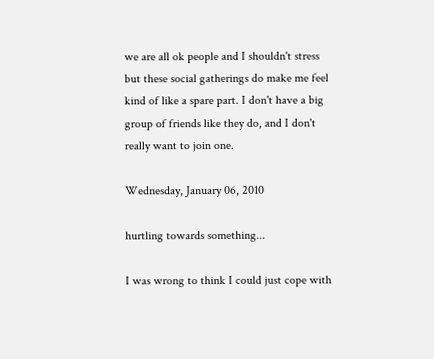we are all ok people and I shouldn't stress but these social gatherings do make me feel kind of like a spare part. I don't have a big group of friends like they do, and I don't really want to join one.

Wednesday, January 06, 2010

hurtling towards something...

I was wrong to think I could just cope with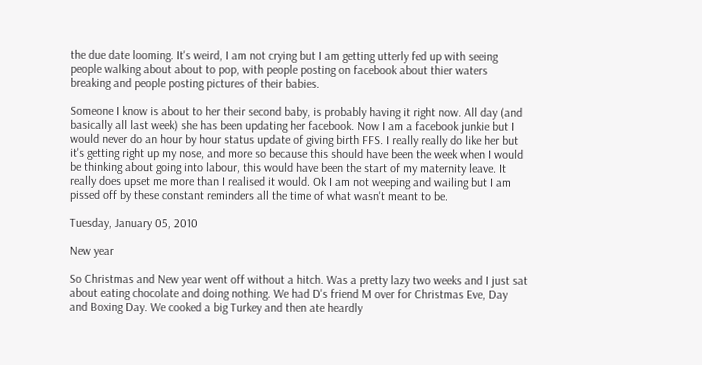the due date looming. It's weird, I am not crying but I am getting utterly fed up with seeing people walking about about to pop, with people posting on facebook about thier waters breaking and people posting pictures of their babies.

Someone I know is about to her their second baby, is probably having it right now. All day (and basically all last week) she has been updating her facebook. Now I am a facebook junkie but I would never do an hour by hour status update of giving birth FFS. I really really do like her but it's getting right up my nose, and more so because this should have been the week when I would be thinking about going into labour, this would have been the start of my maternity leave. It really does upset me more than I realised it would. Ok I am not weeping and wailing but I am pissed off by these constant reminders all the time of what wasn't meant to be.

Tuesday, January 05, 2010

New year

So Christmas and New year went off without a hitch. Was a pretty lazy two weeks and I just sat about eating chocolate and doing nothing. We had D's friend M over for Christmas Eve, Day and Boxing Day. We cooked a big Turkey and then ate heardly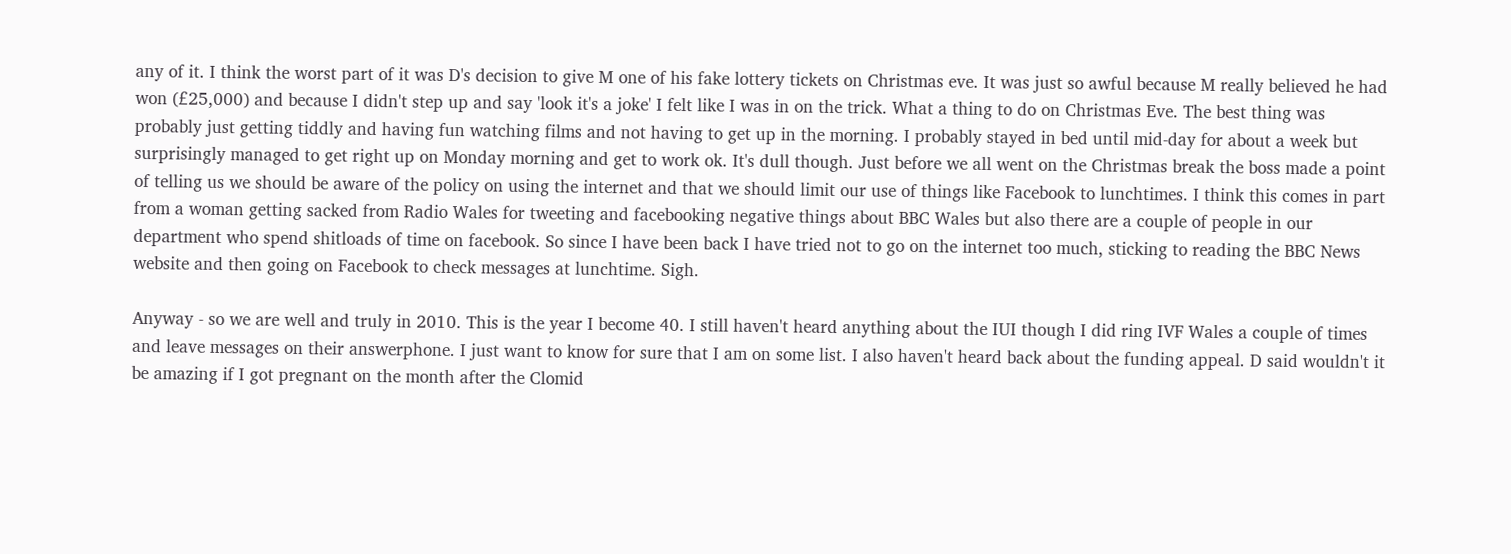any of it. I think the worst part of it was D's decision to give M one of his fake lottery tickets on Christmas eve. It was just so awful because M really believed he had won (£25,000) and because I didn't step up and say 'look it's a joke' I felt like I was in on the trick. What a thing to do on Christmas Eve. The best thing was probably just getting tiddly and having fun watching films and not having to get up in the morning. I probably stayed in bed until mid-day for about a week but surprisingly managed to get right up on Monday morning and get to work ok. It's dull though. Just before we all went on the Christmas break the boss made a point of telling us we should be aware of the policy on using the internet and that we should limit our use of things like Facebook to lunchtimes. I think this comes in part from a woman getting sacked from Radio Wales for tweeting and facebooking negative things about BBC Wales but also there are a couple of people in our department who spend shitloads of time on facebook. So since I have been back I have tried not to go on the internet too much, sticking to reading the BBC News website and then going on Facebook to check messages at lunchtime. Sigh.

Anyway - so we are well and truly in 2010. This is the year I become 40. I still haven't heard anything about the IUI though I did ring IVF Wales a couple of times and leave messages on their answerphone. I just want to know for sure that I am on some list. I also haven't heard back about the funding appeal. D said wouldn't it be amazing if I got pregnant on the month after the Clomid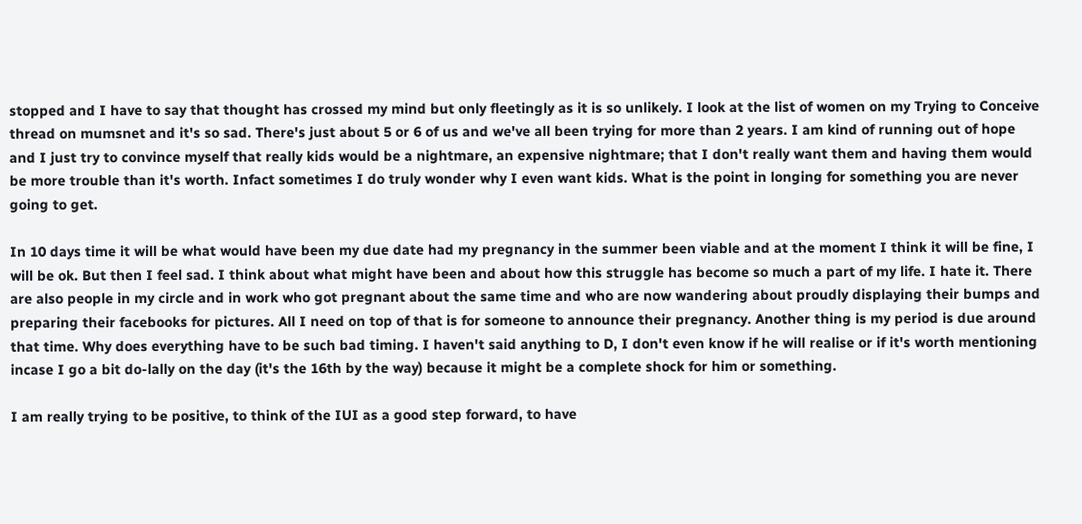stopped and I have to say that thought has crossed my mind but only fleetingly as it is so unlikely. I look at the list of women on my Trying to Conceive thread on mumsnet and it's so sad. There's just about 5 or 6 of us and we've all been trying for more than 2 years. I am kind of running out of hope and I just try to convince myself that really kids would be a nightmare, an expensive nightmare; that I don't really want them and having them would be more trouble than it's worth. Infact sometimes I do truly wonder why I even want kids. What is the point in longing for something you are never going to get.

In 10 days time it will be what would have been my due date had my pregnancy in the summer been viable and at the moment I think it will be fine, I will be ok. But then I feel sad. I think about what might have been and about how this struggle has become so much a part of my life. I hate it. There are also people in my circle and in work who got pregnant about the same time and who are now wandering about proudly displaying their bumps and preparing their facebooks for pictures. All I need on top of that is for someone to announce their pregnancy. Another thing is my period is due around that time. Why does everything have to be such bad timing. I haven't said anything to D, I don't even know if he will realise or if it's worth mentioning incase I go a bit do-lally on the day (it's the 16th by the way) because it might be a complete shock for him or something.

I am really trying to be positive, to think of the IUI as a good step forward, to have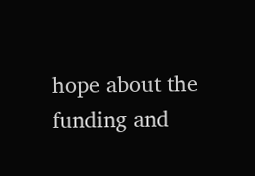hope about the funding and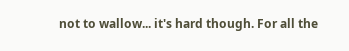not to wallow... it's hard though. For all the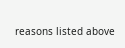reasons listed above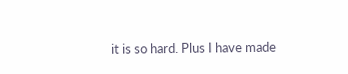it is so hard. Plus I have made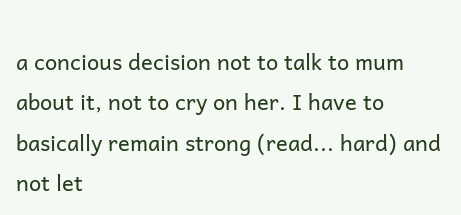a concious decision not to talk to mum about it, not to cry on her. I have to basically remain strong (read... hard) and not let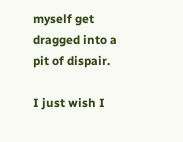myself get dragged into a pit of dispair.

I just wish I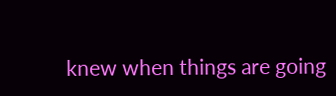knew when things are going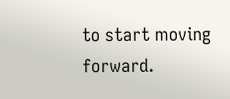to start moving forward.